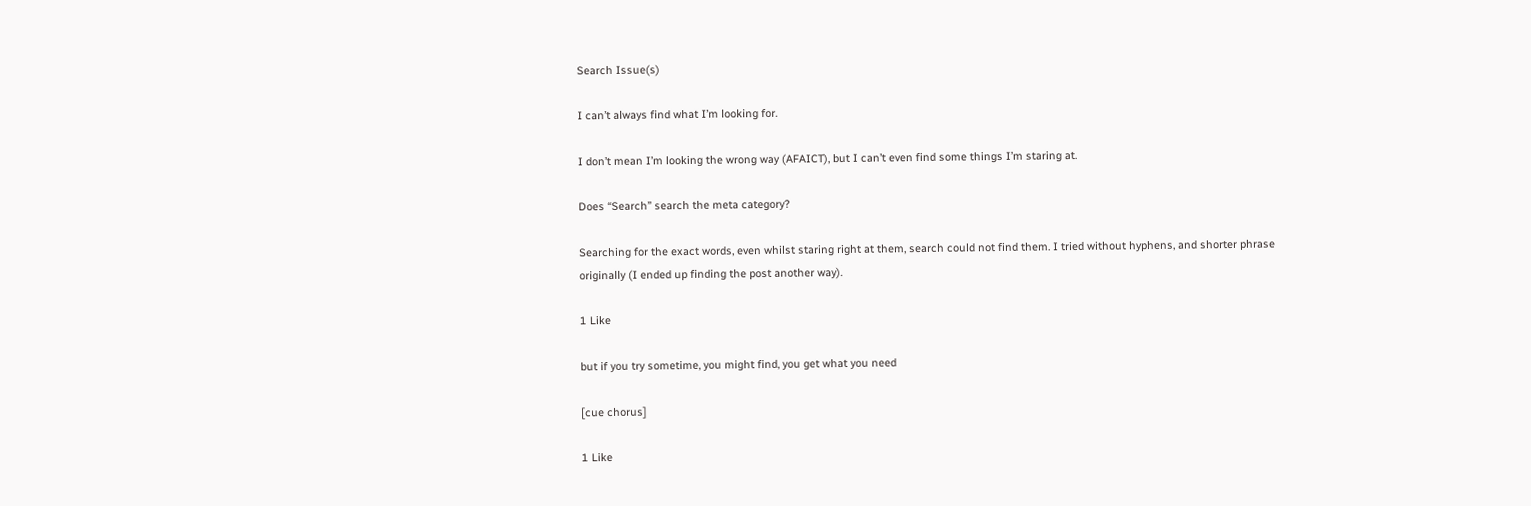Search Issue(s)

I can’t always find what I’m looking for.

I don’t mean I’m looking the wrong way (AFAICT), but I can’t even find some things I’m staring at.

Does “Search” search the meta category?

Searching for the exact words, even whilst staring right at them, search could not find them. I tried without hyphens, and shorter phrase originally (I ended up finding the post another way).

1 Like

but if you try sometime, you might find, you get what you need

[cue chorus]

1 Like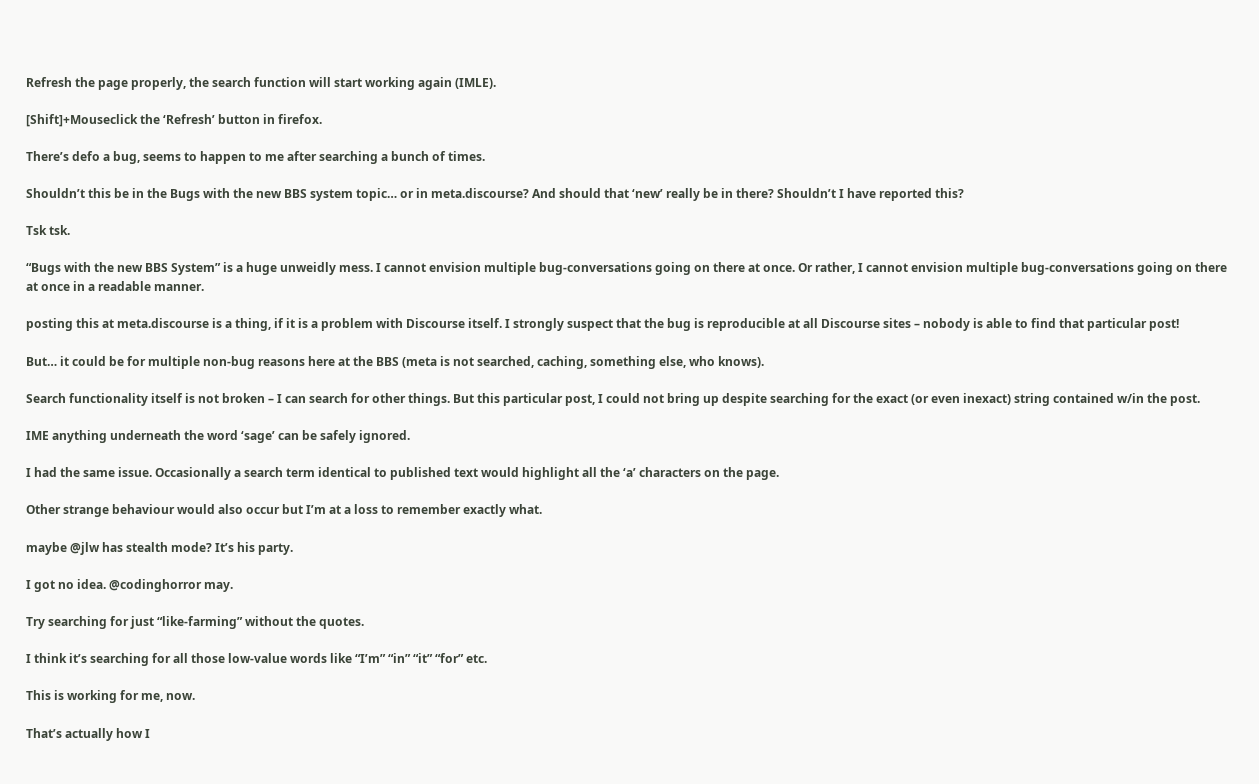Refresh the page properly, the search function will start working again (IMLE).

[Shift]+Mouseclick the ‘Refresh’ button in firefox.

There’s defo a bug, seems to happen to me after searching a bunch of times.

Shouldn’t this be in the Bugs with the new BBS system topic… or in meta.discourse? And should that ‘new’ really be in there? Shouldn’t I have reported this?

Tsk tsk.

“Bugs with the new BBS System” is a huge unweidly mess. I cannot envision multiple bug-conversations going on there at once. Or rather, I cannot envision multiple bug-conversations going on there at once in a readable manner.

posting this at meta.discourse is a thing, if it is a problem with Discourse itself. I strongly suspect that the bug is reproducible at all Discourse sites – nobody is able to find that particular post!

But… it could be for multiple non-bug reasons here at the BBS (meta is not searched, caching, something else, who knows).

Search functionality itself is not broken – I can search for other things. But this particular post, I could not bring up despite searching for the exact (or even inexact) string contained w/in the post.

IME anything underneath the word ‘sage’ can be safely ignored.

I had the same issue. Occasionally a search term identical to published text would highlight all the ‘a’ characters on the page.

Other strange behaviour would also occur but I’m at a loss to remember exactly what.

maybe @jlw has stealth mode? It’s his party.

I got no idea. @codinghorror may.

Try searching for just “like-farming” without the quotes.

I think it’s searching for all those low-value words like “I’m” “in” “it” “for” etc.

This is working for me, now.

That’s actually how I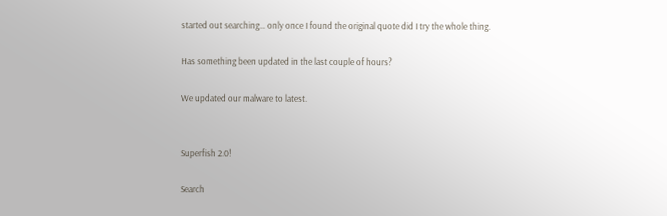started out searching… only once I found the original quote did I try the whole thing.

Has something been updated in the last couple of hours?

We updated our malware to latest.


Superfish 2.0!

Search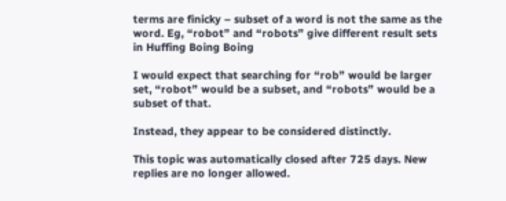terms are finicky – subset of a word is not the same as the word. Eg, “robot” and “robots” give different result sets in Huffing Boing Boing

I would expect that searching for “rob” would be larger set, “robot” would be a subset, and “robots” would be a subset of that.

Instead, they appear to be considered distinctly.

This topic was automatically closed after 725 days. New replies are no longer allowed.